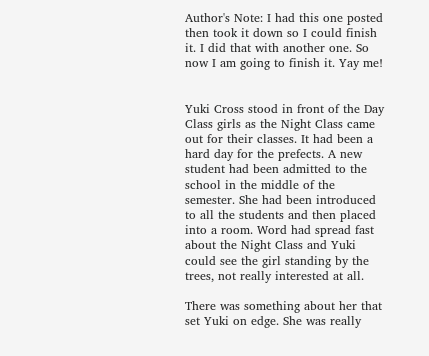Author's Note: I had this one posted then took it down so I could finish it. I did that with another one. So now I am going to finish it. Yay me!


Yuki Cross stood in front of the Day Class girls as the Night Class came out for their classes. It had been a hard day for the prefects. A new student had been admitted to the school in the middle of the semester. She had been introduced to all the students and then placed into a room. Word had spread fast about the Night Class and Yuki could see the girl standing by the trees, not really interested at all.

There was something about her that set Yuki on edge. She was really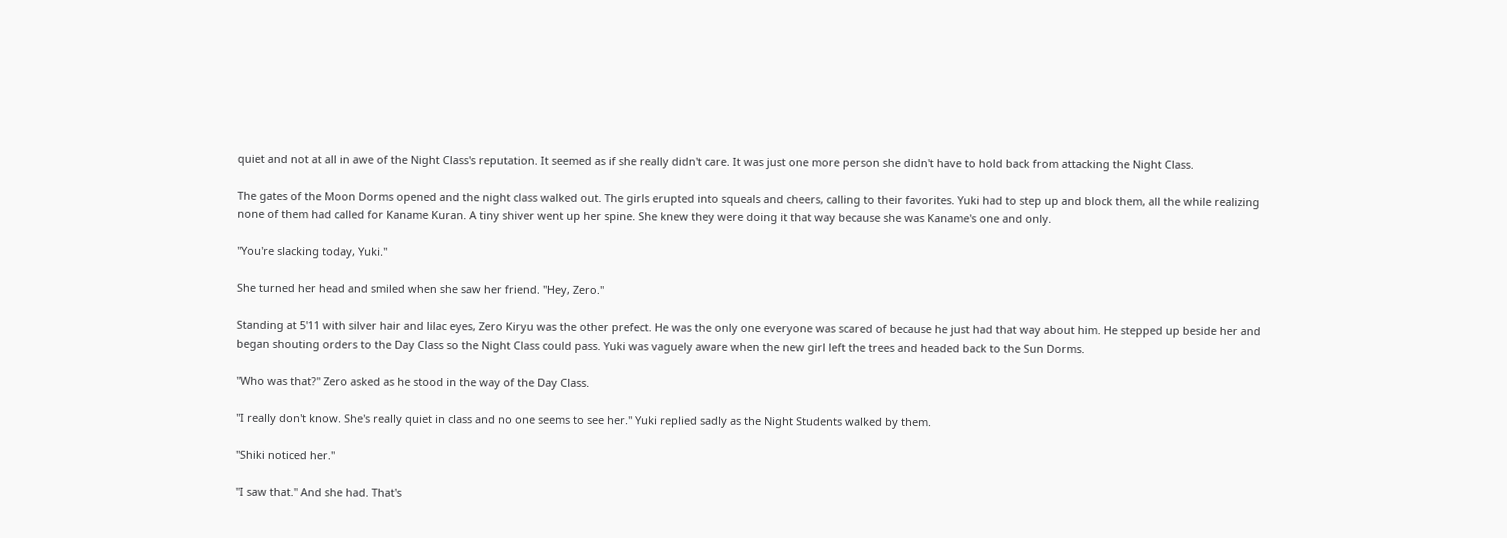quiet and not at all in awe of the Night Class's reputation. It seemed as if she really didn't care. It was just one more person she didn't have to hold back from attacking the Night Class.

The gates of the Moon Dorms opened and the night class walked out. The girls erupted into squeals and cheers, calling to their favorites. Yuki had to step up and block them, all the while realizing none of them had called for Kaname Kuran. A tiny shiver went up her spine. She knew they were doing it that way because she was Kaname's one and only.

"You're slacking today, Yuki."

She turned her head and smiled when she saw her friend. "Hey, Zero."

Standing at 5'11 with silver hair and lilac eyes, Zero Kiryu was the other prefect. He was the only one everyone was scared of because he just had that way about him. He stepped up beside her and began shouting orders to the Day Class so the Night Class could pass. Yuki was vaguely aware when the new girl left the trees and headed back to the Sun Dorms.

"Who was that?" Zero asked as he stood in the way of the Day Class.

"I really don't know. She's really quiet in class and no one seems to see her." Yuki replied sadly as the Night Students walked by them.

"Shiki noticed her."

"I saw that." And she had. That's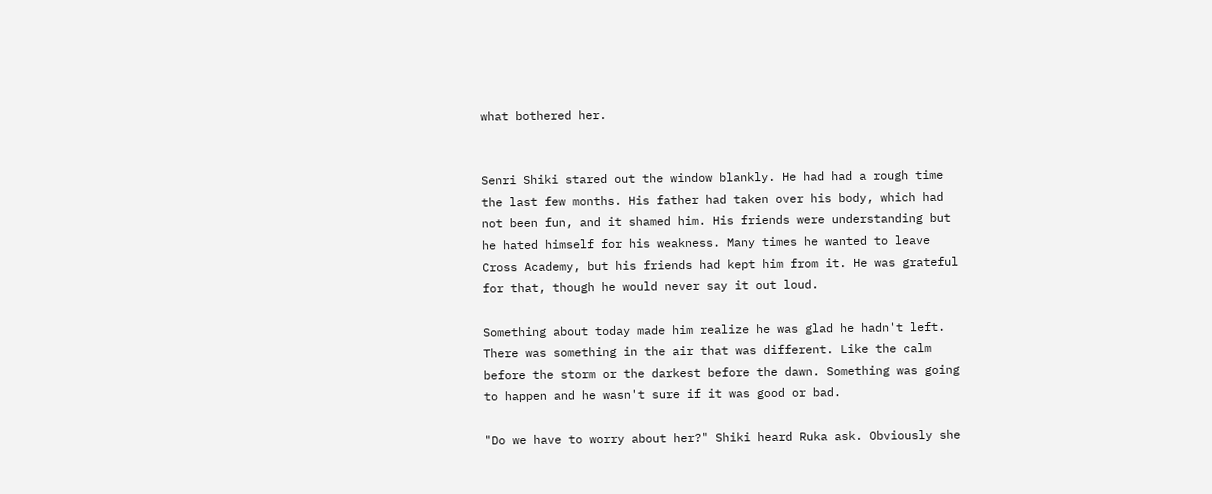what bothered her.


Senri Shiki stared out the window blankly. He had had a rough time the last few months. His father had taken over his body, which had not been fun, and it shamed him. His friends were understanding but he hated himself for his weakness. Many times he wanted to leave Cross Academy, but his friends had kept him from it. He was grateful for that, though he would never say it out loud.

Something about today made him realize he was glad he hadn't left. There was something in the air that was different. Like the calm before the storm or the darkest before the dawn. Something was going to happen and he wasn't sure if it was good or bad.

"Do we have to worry about her?" Shiki heard Ruka ask. Obviously she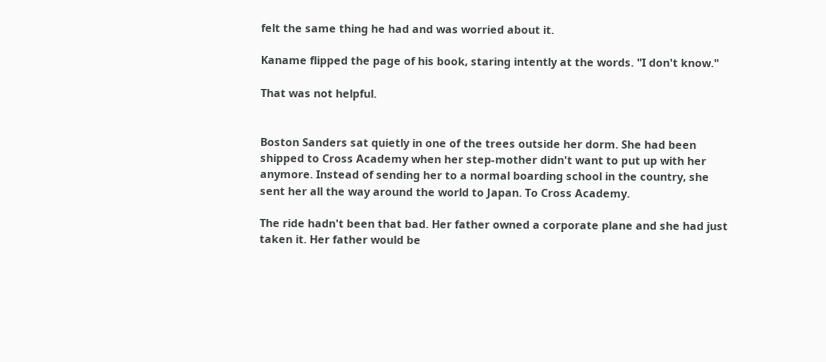felt the same thing he had and was worried about it.

Kaname flipped the page of his book, staring intently at the words. "I don't know."

That was not helpful.


Boston Sanders sat quietly in one of the trees outside her dorm. She had been shipped to Cross Academy when her step-mother didn't want to put up with her anymore. Instead of sending her to a normal boarding school in the country, she sent her all the way around the world to Japan. To Cross Academy.

The ride hadn't been that bad. Her father owned a corporate plane and she had just taken it. Her father would be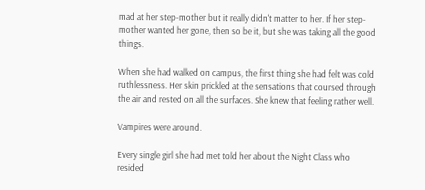mad at her step-mother but it really didn't matter to her. If her step-mother wanted her gone, then so be it, but she was taking all the good things.

When she had walked on campus, the first thing she had felt was cold ruthlessness. Her skin prickled at the sensations that coursed through the air and rested on all the surfaces. She knew that feeling rather well.

Vampires were around.

Every single girl she had met told her about the Night Class who resided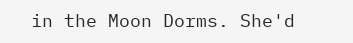in the Moon Dorms. She'd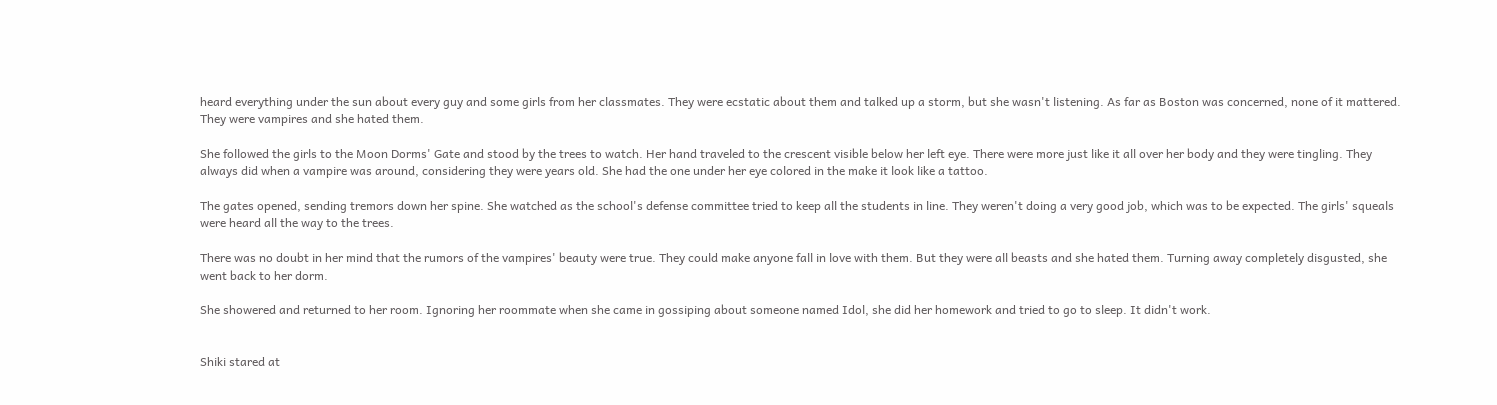heard everything under the sun about every guy and some girls from her classmates. They were ecstatic about them and talked up a storm, but she wasn't listening. As far as Boston was concerned, none of it mattered. They were vampires and she hated them.

She followed the girls to the Moon Dorms' Gate and stood by the trees to watch. Her hand traveled to the crescent visible below her left eye. There were more just like it all over her body and they were tingling. They always did when a vampire was around, considering they were years old. She had the one under her eye colored in the make it look like a tattoo.

The gates opened, sending tremors down her spine. She watched as the school's defense committee tried to keep all the students in line. They weren't doing a very good job, which was to be expected. The girls' squeals were heard all the way to the trees.

There was no doubt in her mind that the rumors of the vampires' beauty were true. They could make anyone fall in love with them. But they were all beasts and she hated them. Turning away completely disgusted, she went back to her dorm.

She showered and returned to her room. Ignoring her roommate when she came in gossiping about someone named Idol, she did her homework and tried to go to sleep. It didn't work.


Shiki stared at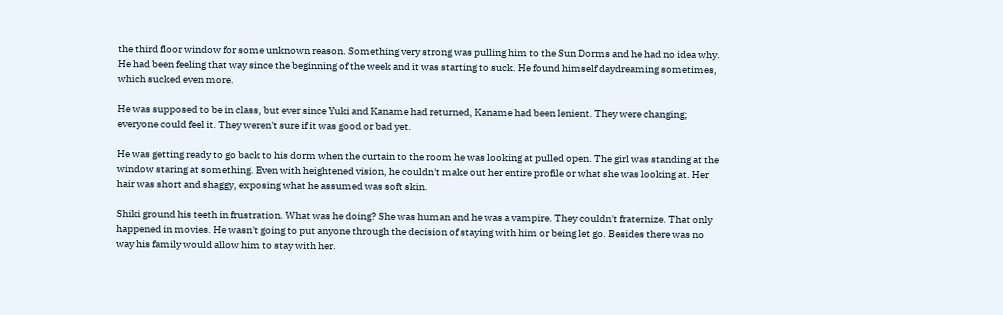the third floor window for some unknown reason. Something very strong was pulling him to the Sun Dorms and he had no idea why. He had been feeling that way since the beginning of the week and it was starting to suck. He found himself daydreaming sometimes, which sucked even more.

He was supposed to be in class, but ever since Yuki and Kaname had returned, Kaname had been lenient. They were changing; everyone could feel it. They weren't sure if it was good or bad yet.

He was getting ready to go back to his dorm when the curtain to the room he was looking at pulled open. The girl was standing at the window staring at something. Even with heightened vision, he couldn't make out her entire profile or what she was looking at. Her hair was short and shaggy, exposing what he assumed was soft skin.

Shiki ground his teeth in frustration. What was he doing? She was human and he was a vampire. They couldn't fraternize. That only happened in movies. He wasn't going to put anyone through the decision of staying with him or being let go. Besides there was no way his family would allow him to stay with her.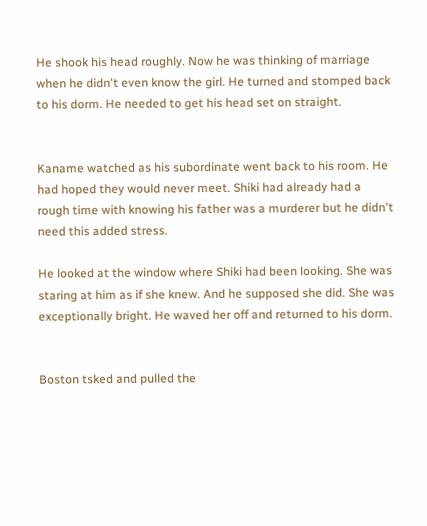He shook his head roughly. Now he was thinking of marriage when he didn't even know the girl. He turned and stomped back to his dorm. He needed to get his head set on straight.


Kaname watched as his subordinate went back to his room. He had hoped they would never meet. Shiki had already had a rough time with knowing his father was a murderer but he didn't need this added stress.

He looked at the window where Shiki had been looking. She was staring at him as if she knew. And he supposed she did. She was exceptionally bright. He waved her off and returned to his dorm.


Boston tsked and pulled the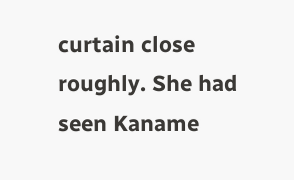curtain close roughly. She had seen Kaname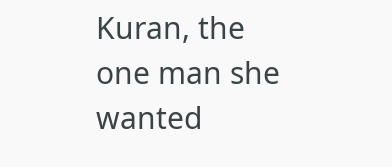Kuran, the one man she wanted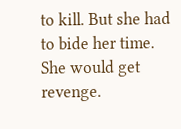to kill. But she had to bide her time. She would get revenge.